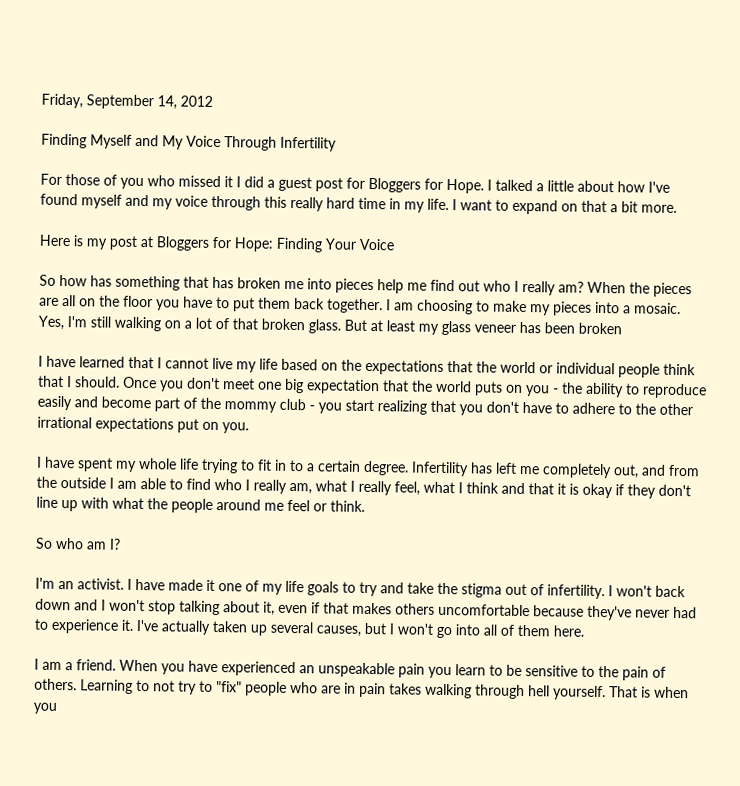Friday, September 14, 2012

Finding Myself and My Voice Through Infertility

For those of you who missed it I did a guest post for Bloggers for Hope. I talked a little about how I've found myself and my voice through this really hard time in my life. I want to expand on that a bit more.

Here is my post at Bloggers for Hope: Finding Your Voice

So how has something that has broken me into pieces help me find out who I really am? When the pieces are all on the floor you have to put them back together. I am choosing to make my pieces into a mosaic. Yes, I'm still walking on a lot of that broken glass. But at least my glass veneer has been broken

I have learned that I cannot live my life based on the expectations that the world or individual people think that I should. Once you don't meet one big expectation that the world puts on you - the ability to reproduce easily and become part of the mommy club - you start realizing that you don't have to adhere to the other irrational expectations put on you.

I have spent my whole life trying to fit in to a certain degree. Infertility has left me completely out, and from the outside I am able to find who I really am, what I really feel, what I think and that it is okay if they don't line up with what the people around me feel or think.

So who am I?

I'm an activist. I have made it one of my life goals to try and take the stigma out of infertility. I won't back down and I won't stop talking about it, even if that makes others uncomfortable because they've never had to experience it. I've actually taken up several causes, but I won't go into all of them here.

I am a friend. When you have experienced an unspeakable pain you learn to be sensitive to the pain of others. Learning to not try to "fix" people who are in pain takes walking through hell yourself. That is when you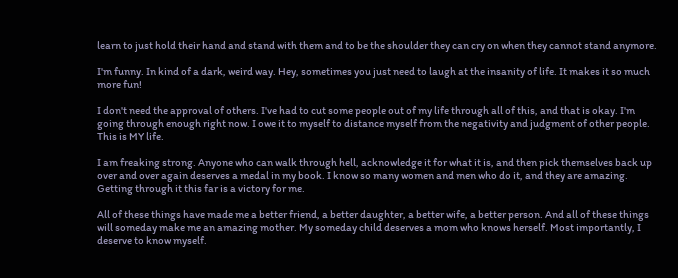learn to just hold their hand and stand with them and to be the shoulder they can cry on when they cannot stand anymore.

I'm funny. In kind of a dark, weird way. Hey, sometimes you just need to laugh at the insanity of life. It makes it so much more fun!

I don't need the approval of others. I've had to cut some people out of my life through all of this, and that is okay. I'm going through enough right now. I owe it to myself to distance myself from the negativity and judgment of other people. This is MY life.

I am freaking strong. Anyone who can walk through hell, acknowledge it for what it is, and then pick themselves back up over and over again deserves a medal in my book. I know so many women and men who do it, and they are amazing. Getting through it this far is a victory for me.

All of these things have made me a better friend, a better daughter, a better wife, a better person. And all of these things will someday make me an amazing mother. My someday child deserves a mom who knows herself. Most importantly, I deserve to know myself.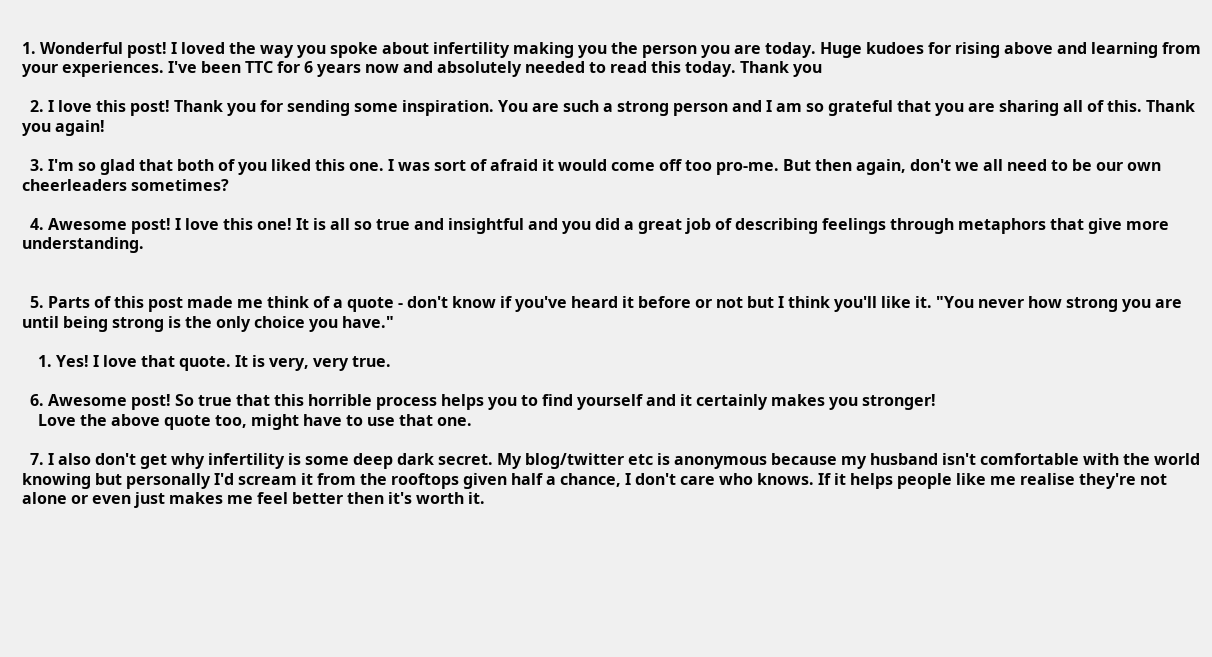1. Wonderful post! I loved the way you spoke about infertility making you the person you are today. Huge kudoes for rising above and learning from your experiences. I've been TTC for 6 years now and absolutely needed to read this today. Thank you

  2. I love this post! Thank you for sending some inspiration. You are such a strong person and I am so grateful that you are sharing all of this. Thank you again!

  3. I'm so glad that both of you liked this one. I was sort of afraid it would come off too pro-me. But then again, don't we all need to be our own cheerleaders sometimes?

  4. Awesome post! I love this one! It is all so true and insightful and you did a great job of describing feelings through metaphors that give more understanding.


  5. Parts of this post made me think of a quote - don't know if you've heard it before or not but I think you'll like it. "You never how strong you are until being strong is the only choice you have."

    1. Yes! I love that quote. It is very, very true.

  6. Awesome post! So true that this horrible process helps you to find yourself and it certainly makes you stronger!
    Love the above quote too, might have to use that one.

  7. I also don't get why infertility is some deep dark secret. My blog/twitter etc is anonymous because my husband isn't comfortable with the world knowing but personally I'd scream it from the rooftops given half a chance, I don't care who knows. If it helps people like me realise they're not alone or even just makes me feel better then it's worth it.